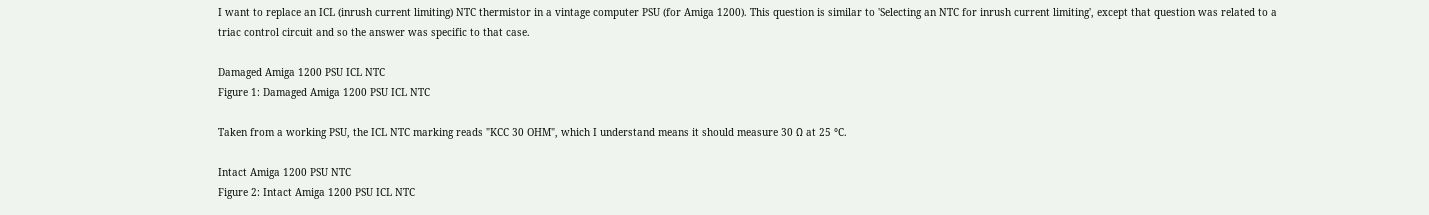I want to replace an ICL (inrush current limiting) NTC thermistor in a vintage computer PSU (for Amiga 1200). This question is similar to 'Selecting an NTC for inrush current limiting', except that question was related to a triac control circuit and so the answer was specific to that case.

Damaged Amiga 1200 PSU ICL NTC
Figure 1: Damaged Amiga 1200 PSU ICL NTC

Taken from a working PSU, the ICL NTC marking reads "KCC 30 OHM", which I understand means it should measure 30 Ω at 25 °C.

Intact Amiga 1200 PSU NTC
Figure 2: Intact Amiga 1200 PSU ICL NTC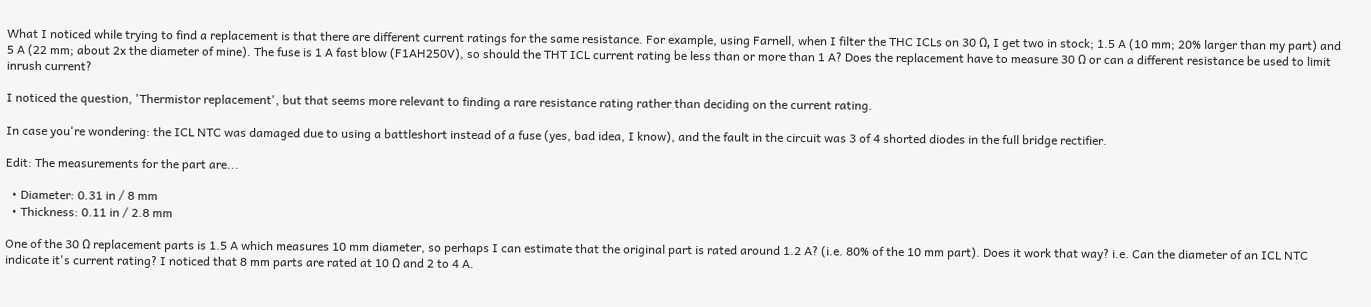What I noticed while trying to find a replacement is that there are different current ratings for the same resistance. For example, using Farnell, when I filter the THC ICLs on 30 Ω, I get two in stock; 1.5 A (10 mm; 20% larger than my part) and 5 A (22 mm; about 2x the diameter of mine). The fuse is 1 A fast blow (F1AH250V), so should the THT ICL current rating be less than or more than 1 A? Does the replacement have to measure 30 Ω or can a different resistance be used to limit inrush current?

I noticed the question, 'Thermistor replacement', but that seems more relevant to finding a rare resistance rating rather than deciding on the current rating.

In case you're wondering: the ICL NTC was damaged due to using a battleshort instead of a fuse (yes, bad idea, I know), and the fault in the circuit was 3 of 4 shorted diodes in the full bridge rectifier.

Edit: The measurements for the part are...

  • Diameter: 0.31 in / 8 mm
  • Thickness: 0.11 in / 2.8 mm

One of the 30 Ω replacement parts is 1.5 A which measures 10 mm diameter, so perhaps I can estimate that the original part is rated around 1.2 A? (i.e. 80% of the 10 mm part). Does it work that way? i.e. Can the diameter of an ICL NTC indicate it's current rating? I noticed that 8 mm parts are rated at 10 Ω and 2 to 4 A.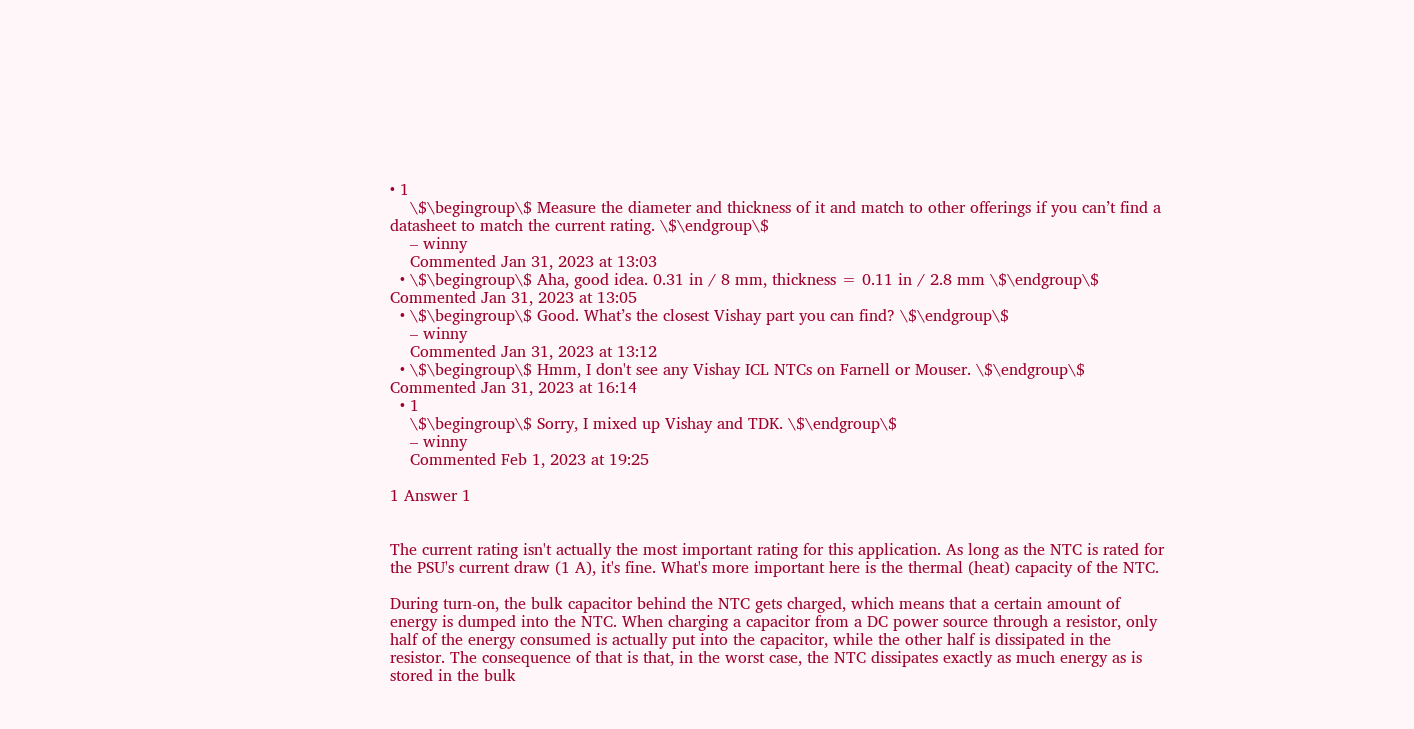• 1
    \$\begingroup\$ Measure the diameter and thickness of it and match to other offerings if you can’t find a datasheet to match the current rating. \$\endgroup\$
    – winny
    Commented Jan 31, 2023 at 13:03
  • \$\begingroup\$ Aha, good idea. 0.31 in / 8 mm, thickness = 0.11 in / 2.8 mm \$\endgroup\$ Commented Jan 31, 2023 at 13:05
  • \$\begingroup\$ Good. What’s the closest Vishay part you can find? \$\endgroup\$
    – winny
    Commented Jan 31, 2023 at 13:12
  • \$\begingroup\$ Hmm, I don't see any Vishay ICL NTCs on Farnell or Mouser. \$\endgroup\$ Commented Jan 31, 2023 at 16:14
  • 1
    \$\begingroup\$ Sorry, I mixed up Vishay and TDK. \$\endgroup\$
    – winny
    Commented Feb 1, 2023 at 19:25

1 Answer 1


The current rating isn't actually the most important rating for this application. As long as the NTC is rated for the PSU's current draw (1 A), it's fine. What's more important here is the thermal (heat) capacity of the NTC.

During turn-on, the bulk capacitor behind the NTC gets charged, which means that a certain amount of energy is dumped into the NTC. When charging a capacitor from a DC power source through a resistor, only half of the energy consumed is actually put into the capacitor, while the other half is dissipated in the resistor. The consequence of that is that, in the worst case, the NTC dissipates exactly as much energy as is stored in the bulk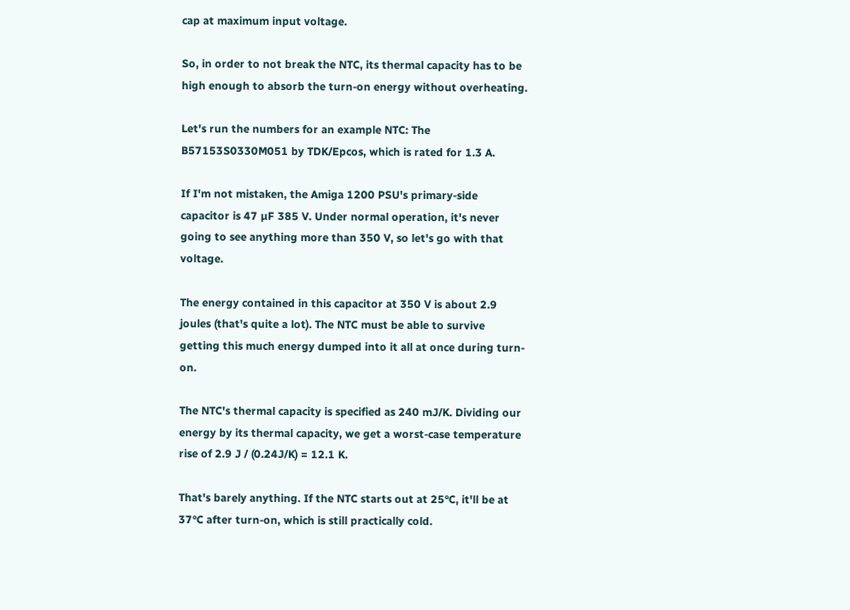cap at maximum input voltage.

So, in order to not break the NTC, its thermal capacity has to be high enough to absorb the turn-on energy without overheating.

Let's run the numbers for an example NTC: The B57153S0330M051 by TDK/Epcos, which is rated for 1.3 A.

If I'm not mistaken, the Amiga 1200 PSU's primary-side capacitor is 47 µF 385 V. Under normal operation, it's never going to see anything more than 350 V, so let's go with that voltage.

The energy contained in this capacitor at 350 V is about 2.9 joules (that's quite a lot). The NTC must be able to survive getting this much energy dumped into it all at once during turn-on.

The NTC's thermal capacity is specified as 240 mJ/K. Dividing our energy by its thermal capacity, we get a worst-case temperature rise of 2.9 J / (0.24J/K) = 12.1 K.

That's barely anything. If the NTC starts out at 25°C, it'll be at 37°C after turn-on, which is still practically cold.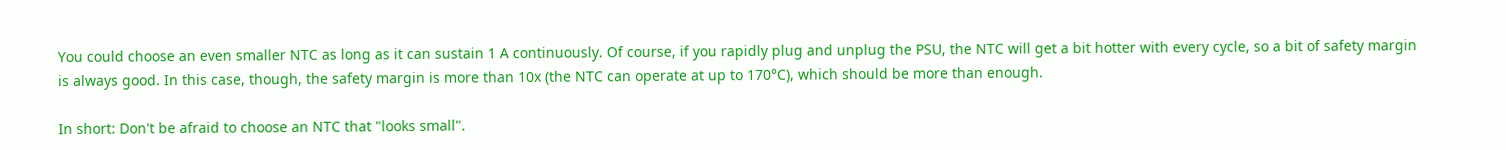You could choose an even smaller NTC as long as it can sustain 1 A continuously. Of course, if you rapidly plug and unplug the PSU, the NTC will get a bit hotter with every cycle, so a bit of safety margin is always good. In this case, though, the safety margin is more than 10x (the NTC can operate at up to 170°C), which should be more than enough.

In short: Don't be afraid to choose an NTC that "looks small".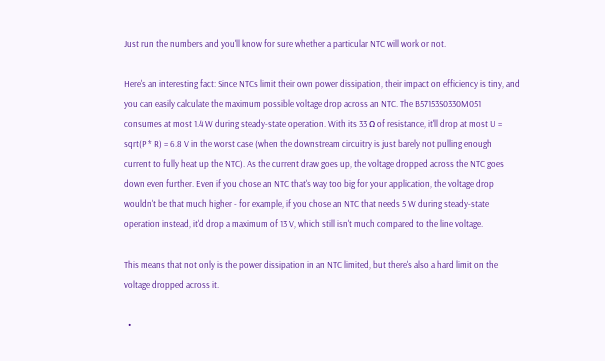Just run the numbers and you'll know for sure whether a particular NTC will work or not.

Here's an interesting fact: Since NTCs limit their own power dissipation, their impact on efficiency is tiny, and you can easily calculate the maximum possible voltage drop across an NTC. The B57153S0330M051 consumes at most 1.4 W during steady-state operation. With its 33 Ω of resistance, it'll drop at most U = sqrt(P * R) = 6.8 V in the worst case (when the downstream circuitry is just barely not pulling enough current to fully heat up the NTC). As the current draw goes up, the voltage dropped across the NTC goes down even further. Even if you chose an NTC that's way too big for your application, the voltage drop wouldn't be that much higher - for example, if you chose an NTC that needs 5 W during steady-state operation instead, it'd drop a maximum of 13 V, which still isn't much compared to the line voltage.

This means that not only is the power dissipation in an NTC limited, but there's also a hard limit on the voltage dropped across it.

  •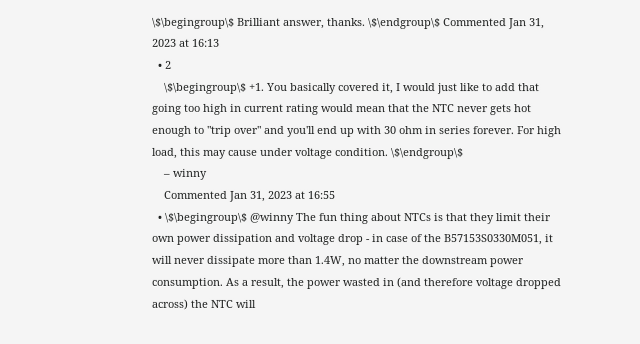\$\begingroup\$ Brilliant answer, thanks. \$\endgroup\$ Commented Jan 31, 2023 at 16:13
  • 2
    \$\begingroup\$ +1. You basically covered it, I would just like to add that going too high in current rating would mean that the NTC never gets hot enough to "trip over" and you'll end up with 30 ohm in series forever. For high load, this may cause under voltage condition. \$\endgroup\$
    – winny
    Commented Jan 31, 2023 at 16:55
  • \$\begingroup\$ @winny The fun thing about NTCs is that they limit their own power dissipation and voltage drop - in case of the B57153S0330M051, it will never dissipate more than 1.4W, no matter the downstream power consumption. As a result, the power wasted in (and therefore voltage dropped across) the NTC will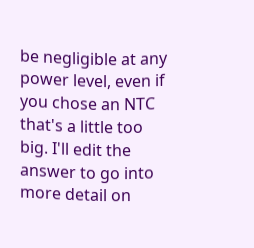be negligible at any power level, even if you chose an NTC that's a little too big. I'll edit the answer to go into more detail on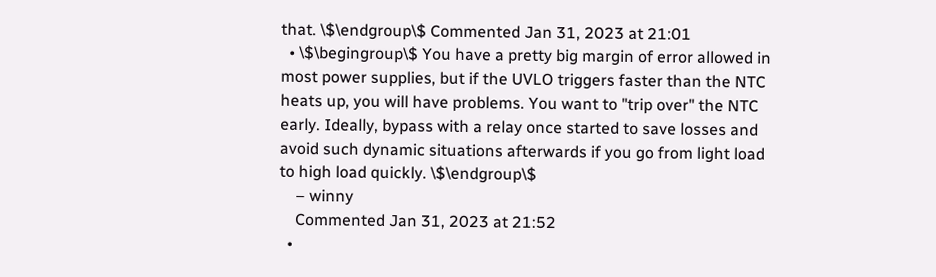that. \$\endgroup\$ Commented Jan 31, 2023 at 21:01
  • \$\begingroup\$ You have a pretty big margin of error allowed in most power supplies, but if the UVLO triggers faster than the NTC heats up, you will have problems. You want to "trip over" the NTC early. Ideally, bypass with a relay once started to save losses and avoid such dynamic situations afterwards if you go from light load to high load quickly. \$\endgroup\$
    – winny
    Commented Jan 31, 2023 at 21:52
  •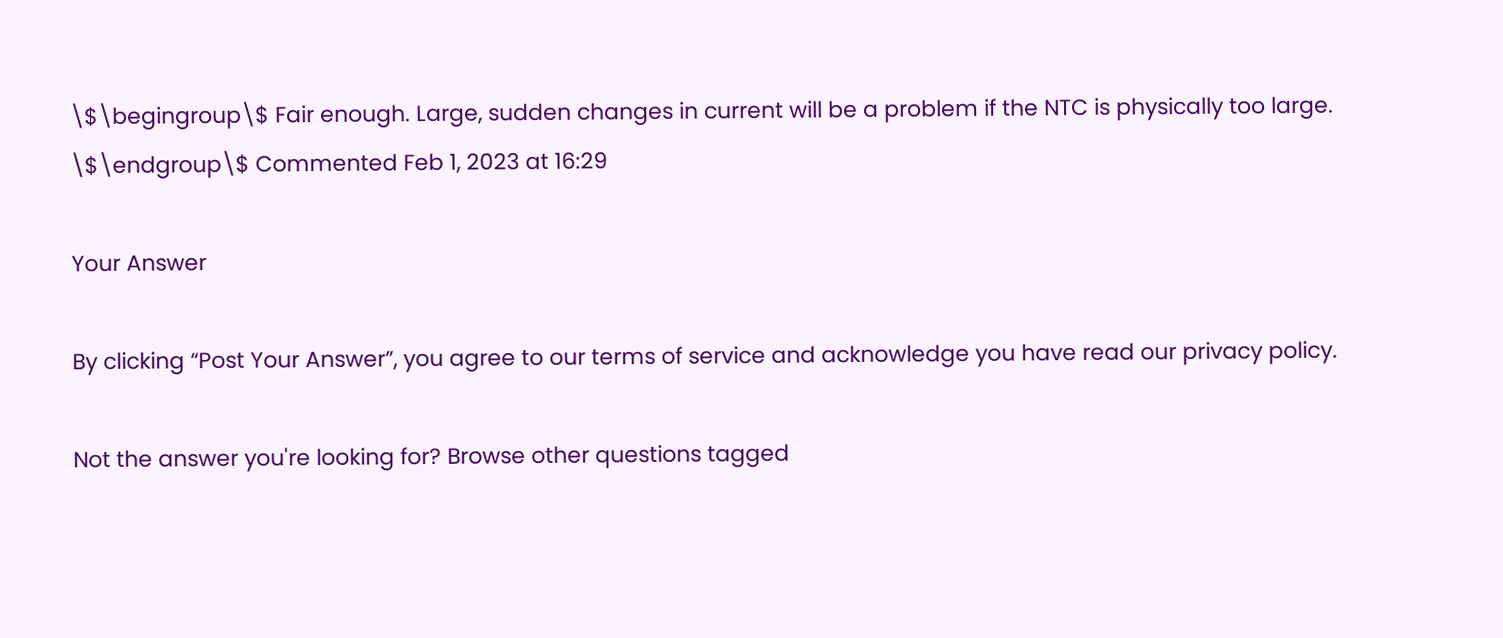\$\begingroup\$ Fair enough. Large, sudden changes in current will be a problem if the NTC is physically too large. \$\endgroup\$ Commented Feb 1, 2023 at 16:29

Your Answer

By clicking “Post Your Answer”, you agree to our terms of service and acknowledge you have read our privacy policy.

Not the answer you're looking for? Browse other questions tagged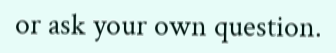or ask your own question.